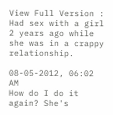View Full Version : Had sex with a girl 2 years ago while she was in a crappy relationship.

08-05-2012, 06:02 AM
How do I do it again? She's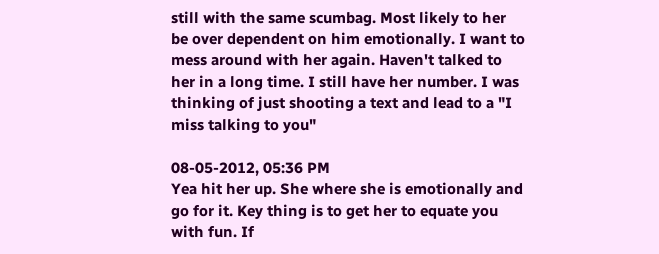still with the same scumbag. Most likely to her be over dependent on him emotionally. I want to mess around with her again. Haven't talked to her in a long time. I still have her number. I was thinking of just shooting a text and lead to a "I miss talking to you"

08-05-2012, 05:36 PM
Yea hit her up. She where she is emotionally and go for it. Key thing is to get her to equate you with fun. If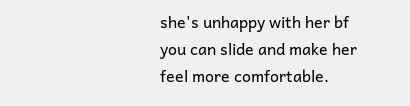she's unhappy with her bf you can slide and make her feel more comfortable.